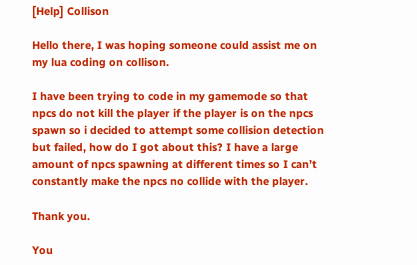[Help] Collison

Hello there, I was hoping someone could assist me on my lua coding on collison.

I have been trying to code in my gamemode so that npcs do not kill the player if the player is on the npcs spawn so i decided to attempt some collision detection but failed, how do I got about this? I have a large amount of npcs spawning at different times so I can’t constantly make the npcs no collide with the player.

Thank you.

You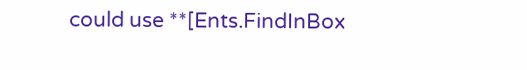could use **[Ents.FindInBox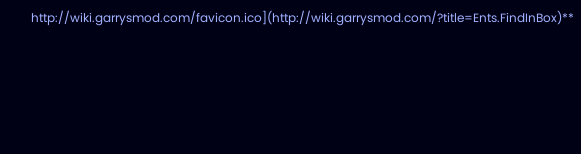http://wiki.garrysmod.com/favicon.ico](http://wiki.garrysmod.com/?title=Ents.FindInBox)**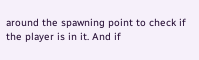around the spawning point to check if the player is in it. And if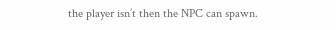the player isn’t then the NPC can spawn.